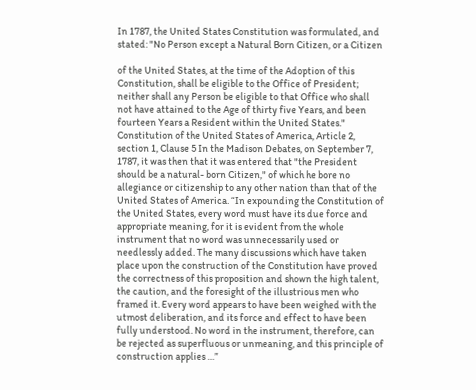In 1787, the United States Constitution was formulated, and stated: "No Person except a Natural Born Citizen, or a Citizen

of the United States, at the time of the Adoption of this Constitution, shall be eligible to the Office of President; neither shall any Person be eligible to that Office who shall not have attained to the Age of thirty five Years, and been fourteen Years a Resident within the United States." Constitution of the United States of America, Article 2, section 1, Clause 5 In the Madison Debates, on September 7, 1787, it was then that it was entered that "the President should be a natural- born Citizen," of which he bore no allegiance or citizenship to any other nation than that of the United States of America. “In expounding the Constitution of the United States, every word must have its due force and appropriate meaning, for it is evident from the whole instrument that no word was unnecessarily used or needlessly added. The many discussions which have taken place upon the construction of the Constitution have proved the correctness of this proposition and shown the high talent, the caution, and the foresight of the illustrious men who framed it. Every word appears to have been weighed with the utmost deliberation, and its force and effect to have been fully understood. No word in the instrument, therefore, can be rejected as superfluous or unmeaning, and this principle of construction applies …”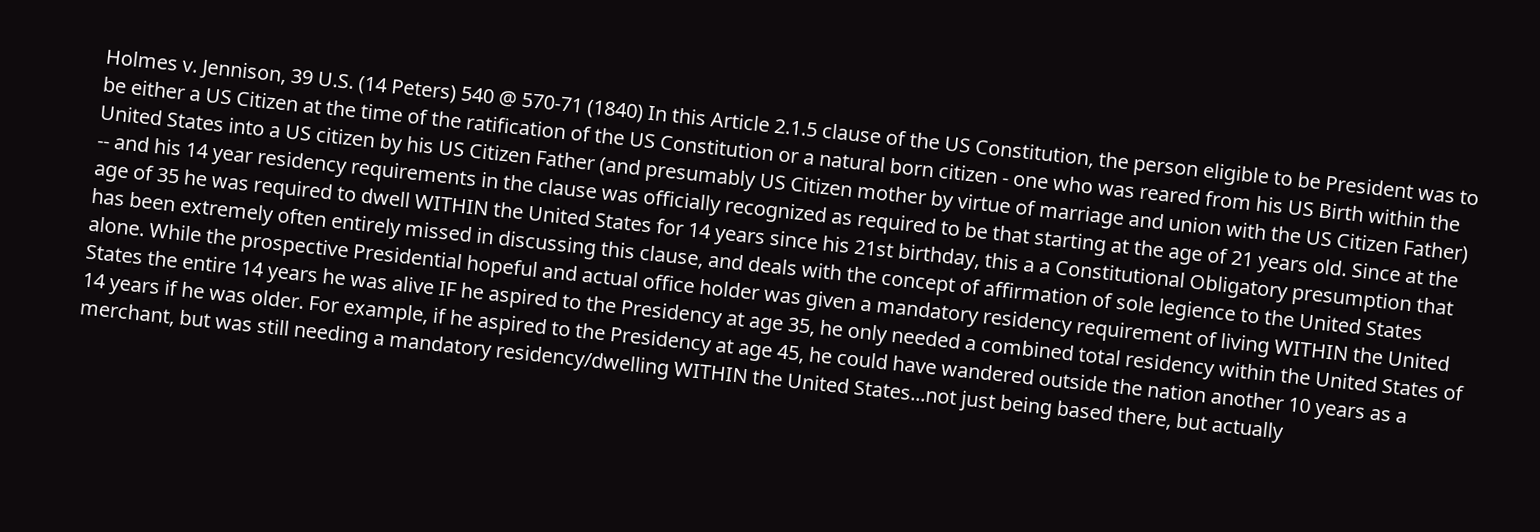Holmes v. Jennison, 39 U.S. (14 Peters) 540 @ 570-71 (1840) In this Article 2.1.5 clause of the US Constitution, the person eligible to be President was to be either a US Citizen at the time of the ratification of the US Constitution or a natural born citizen - one who was reared from his US Birth within the United States into a US citizen by his US Citizen Father (and presumably US Citizen mother by virtue of marriage and union with the US Citizen Father) -- and his 14 year residency requirements in the clause was officially recognized as required to be that starting at the age of 21 years old. Since at the age of 35 he was required to dwell WITHIN the United States for 14 years since his 21st birthday, this a a Constitutional Obligatory presumption that has been extremely often entirely missed in discussing this clause, and deals with the concept of affirmation of sole legience to the United States alone. While the prospective Presidential hopeful and actual office holder was given a mandatory residency requirement of living WITHIN the United States the entire 14 years he was alive IF he aspired to the Presidency at age 35, he only needed a combined total residency within the United States of 14 years if he was older. For example, if he aspired to the Presidency at age 45, he could have wandered outside the nation another 10 years as a merchant, but was still needing a mandatory residency/dwelling WITHIN the United States...not just being based there, but actually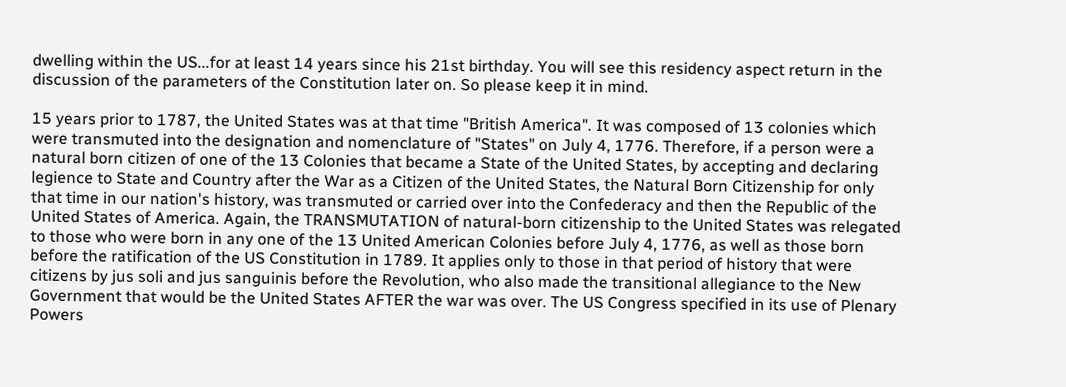dwelling within the US...for at least 14 years since his 21st birthday. You will see this residency aspect return in the discussion of the parameters of the Constitution later on. So please keep it in mind.

15 years prior to 1787, the United States was at that time "British America". It was composed of 13 colonies which were transmuted into the designation and nomenclature of "States" on July 4, 1776. Therefore, if a person were a natural born citizen of one of the 13 Colonies that became a State of the United States, by accepting and declaring legience to State and Country after the War as a Citizen of the United States, the Natural Born Citizenship for only that time in our nation's history, was transmuted or carried over into the Confederacy and then the Republic of the United States of America. Again, the TRANSMUTATION of natural-born citizenship to the United States was relegated to those who were born in any one of the 13 United American Colonies before July 4, 1776, as well as those born before the ratification of the US Constitution in 1789. It applies only to those in that period of history that were citizens by jus soli and jus sanguinis before the Revolution, who also made the transitional allegiance to the New Government that would be the United States AFTER the war was over. The US Congress specified in its use of Plenary Powers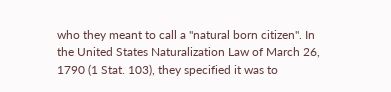who they meant to call a "natural born citizen". In the United States Naturalization Law of March 26, 1790 (1 Stat. 103), they specified it was to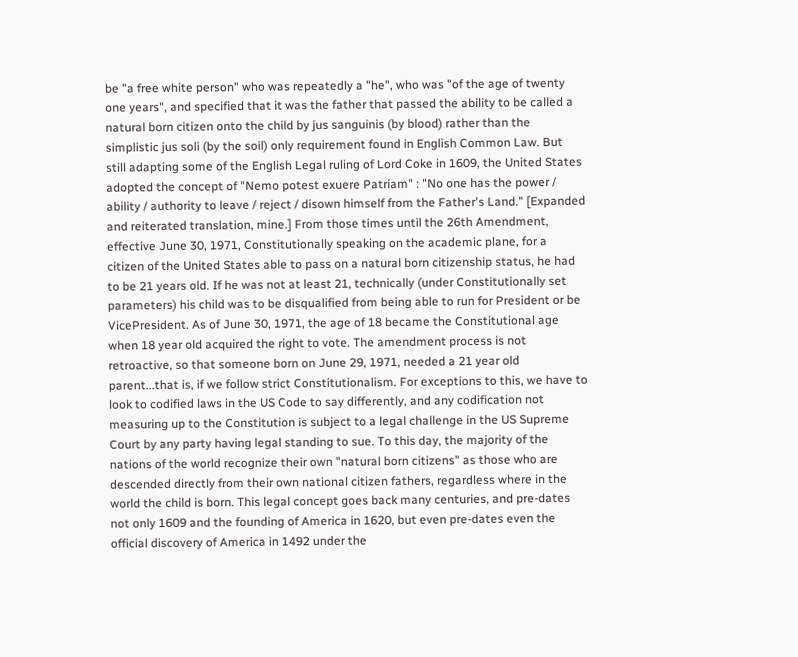be "a free white person" who was repeatedly a "he", who was "of the age of twenty one years", and specified that it was the father that passed the ability to be called a natural born citizen onto the child by jus sanguinis (by blood) rather than the simplistic jus soli (by the soil) only requirement found in English Common Law. But still adapting some of the English Legal ruling of Lord Coke in 1609, the United States adopted the concept of "Nemo potest exuere Patriam" : "No one has the power / ability / authority to leave / reject / disown himself from the Father's Land." [Expanded and reiterated translation, mine.] From those times until the 26th Amendment, effective June 30, 1971, Constitutionally speaking on the academic plane, for a citizen of the United States able to pass on a natural born citizenship status, he had to be 21 years old. If he was not at least 21, technically (under Constitutionally set parameters) his child was to be disqualified from being able to run for President or be VicePresident. As of June 30, 1971, the age of 18 became the Constitutional age when 18 year old acquired the right to vote. The amendment process is not retroactive, so that someone born on June 29, 1971, needed a 21 year old parent...that is, if we follow strict Constitutionalism. For exceptions to this, we have to look to codified laws in the US Code to say differently, and any codification not measuring up to the Constitution is subject to a legal challenge in the US Supreme Court by any party having legal standing to sue. To this day, the majority of the nations of the world recognize their own "natural born citizens" as those who are descended directly from their own national citizen fathers, regardless where in the world the child is born. This legal concept goes back many centuries, and pre-dates not only 1609 and the founding of America in 1620, but even pre-dates even the official discovery of America in 1492 under the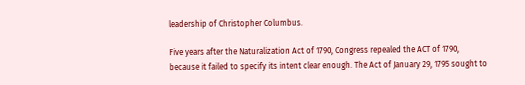leadership of Christopher Columbus.

Five years after the Naturalization Act of 1790, Congress repealed the ACT of 1790, because it failed to specify its intent clear enough. The Act of January 29, 1795 sought to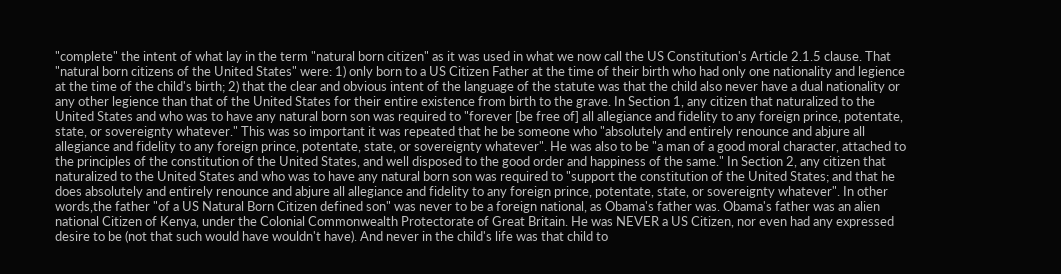"complete" the intent of what lay in the term "natural born citizen" as it was used in what we now call the US Constitution's Article 2.1.5 clause. That "natural born citizens of the United States" were: 1) only born to a US Citizen Father at the time of their birth who had only one nationality and legience at the time of the child's birth; 2) that the clear and obvious intent of the language of the statute was that the child also never have a dual nationality or any other legience than that of the United States for their entire existence from birth to the grave. In Section 1, any citizen that naturalized to the United States and who was to have any natural born son was required to "forever [be free of] all allegiance and fidelity to any foreign prince, potentate, state, or sovereignty whatever." This was so important it was repeated that he be someone who "absolutely and entirely renounce and abjure all allegiance and fidelity to any foreign prince, potentate, state, or sovereignty whatever". He was also to be "a man of a good moral character, attached to the principles of the constitution of the United States, and well disposed to the good order and happiness of the same." In Section 2, any citizen that naturalized to the United States and who was to have any natural born son was required to "support the constitution of the United States; and that he does absolutely and entirely renounce and abjure all allegiance and fidelity to any foreign prince, potentate, state, or sovereignty whatever". In other words,the father "of a US Natural Born Citizen defined son" was never to be a foreign national, as Obama's father was. Obama's father was an alien national Citizen of Kenya, under the Colonial Commonwealth Protectorate of Great Britain. He was NEVER a US Citizen, nor even had any expressed desire to be (not that such would have wouldn't have). And never in the child's life was that child to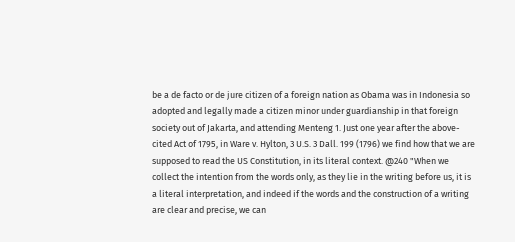be a de facto or de jure citizen of a foreign nation as Obama was in Indonesia so adopted and legally made a citizen minor under guardianship in that foreign society out of Jakarta, and attending Menteng 1. Just one year after the above-cited Act of 1795, in Ware v. Hylton, 3 U.S. 3 Dall. 199 (1796) we find how that we are supposed to read the US Constitution, in its literal context. @240 "When we collect the intention from the words only, as they lie in the writing before us, it is a literal interpretation, and indeed if the words and the construction of a writing are clear and precise, we can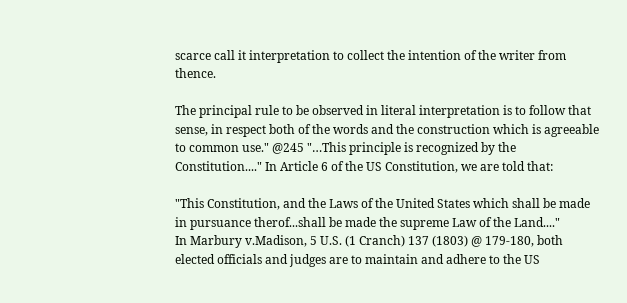scarce call it interpretation to collect the intention of the writer from thence.

The principal rule to be observed in literal interpretation is to follow that sense, in respect both of the words and the construction which is agreeable to common use." @245 "…This principle is recognized by the Constitution...." In Article 6 of the US Constitution, we are told that:

"This Constitution, and the Laws of the United States which shall be made in pursuance therof...shall be made the supreme Law of the Land...."
In Marbury v.Madison, 5 U.S. (1 Cranch) 137 (1803) @ 179-180, both elected officials and judges are to maintain and adhere to the US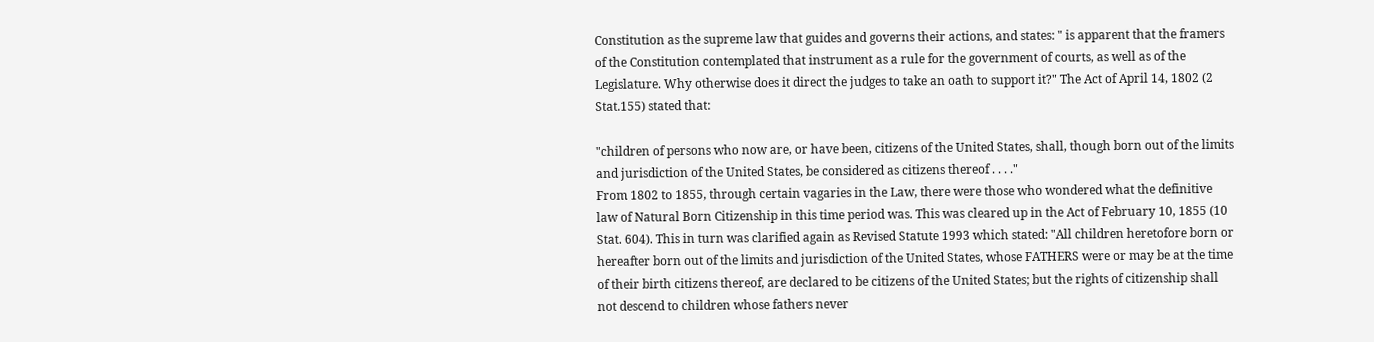Constitution as the supreme law that guides and governs their actions, and states: " is apparent that the framers of the Constitution contemplated that instrument as a rule for the government of courts, as well as of the Legislature. Why otherwise does it direct the judges to take an oath to support it?" The Act of April 14, 1802 (2 Stat.155) stated that:

"children of persons who now are, or have been, citizens of the United States, shall, though born out of the limits and jurisdiction of the United States, be considered as citizens thereof . . . ."
From 1802 to 1855, through certain vagaries in the Law, there were those who wondered what the definitive law of Natural Born Citizenship in this time period was. This was cleared up in the Act of February 10, 1855 (10 Stat. 604). This in turn was clarified again as Revised Statute 1993 which stated: "All children heretofore born or hereafter born out of the limits and jurisdiction of the United States, whose FATHERS were or may be at the time of their birth citizens thereof, are declared to be citizens of the United States; but the rights of citizenship shall not descend to children whose fathers never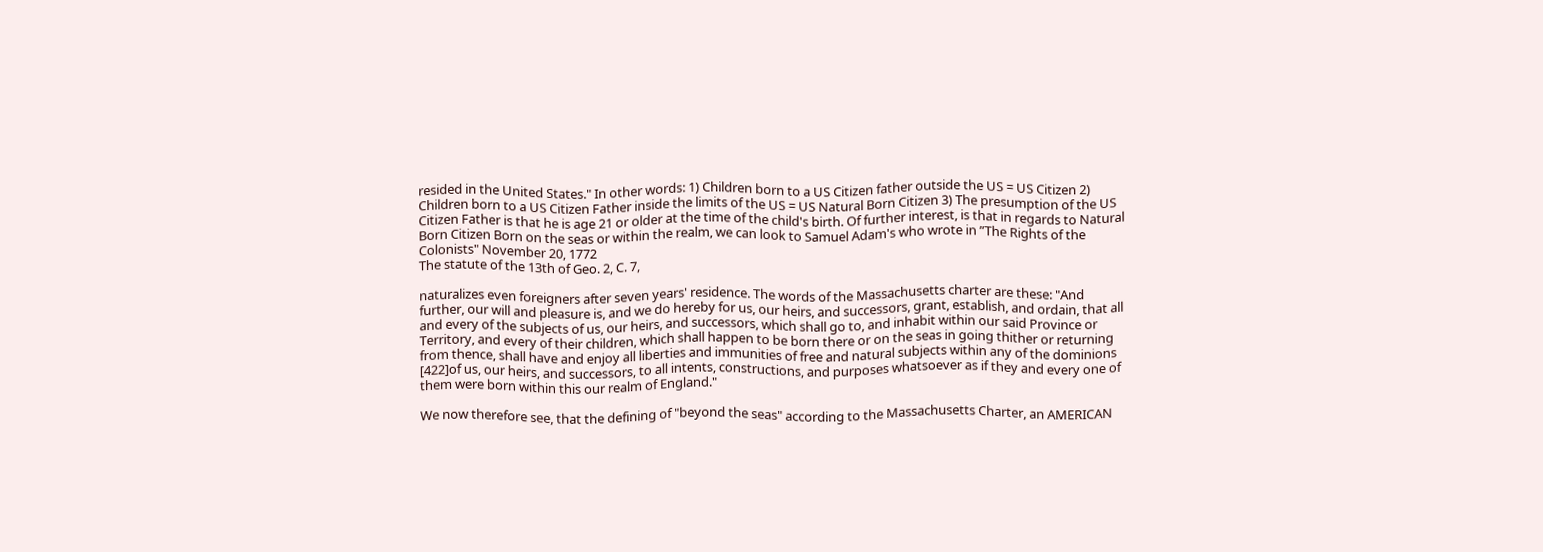resided in the United States." In other words: 1) Children born to a US Citizen father outside the US = US Citizen 2) Children born to a US Citizen Father inside the limits of the US = US Natural Born Citizen 3) The presumption of the US Citizen Father is that he is age 21 or older at the time of the child's birth. Of further interest, is that in regards to Natural Born Citizen Born on the seas or within the realm, we can look to Samuel Adam's who wrote in ”The Rights of the Colonists" November 20, 1772
The statute of the 13th of Geo. 2, C. 7,

naturalizes even foreigners after seven years' residence. The words of the Massachusetts charter are these: "And further, our will and pleasure is, and we do hereby for us, our heirs, and successors, grant, establish, and ordain, that all and every of the subjects of us, our heirs, and successors, which shall go to, and inhabit within our said Province or Territory, and every of their children, which shall happen to be born there or on the seas in going thither or returning from thence, shall have and enjoy all liberties and immunities of free and natural subjects within any of the dominions [422]of us, our heirs, and successors, to all intents, constructions, and purposes whatsoever as if they and every one of them were born within this our realm of England."

We now therefore see, that the defining of "beyond the seas" according to the Massachusetts Charter, an AMERICAN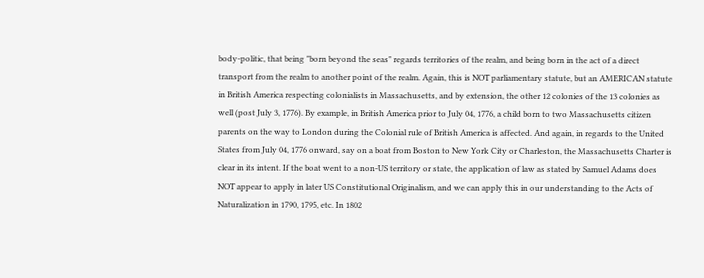body-politic, that being "born beyond the seas" regards territories of the realm, and being born in the act of a direct transport from the realm to another point of the realm. Again, this is NOT parliamentary statute, but an AMERICAN statute in British America respecting colonialists in Massachusetts, and by extension, the other 12 colonies of the 13 colonies as well (post July 3, 1776). By example, in British America prior to July 04, 1776, a child born to two Massachusetts citizen parents on the way to London during the Colonial rule of British America is affected. And again, in regards to the United States from July 04, 1776 onward, say on a boat from Boston to New York City or Charleston, the Massachusetts Charter is clear in its intent. If the boat went to a non-US territory or state, the application of law as stated by Samuel Adams does NOT appear to apply in later US Constitutional Originalism, and we can apply this in our understanding to the Acts of Naturalization in 1790, 1795, etc. In 1802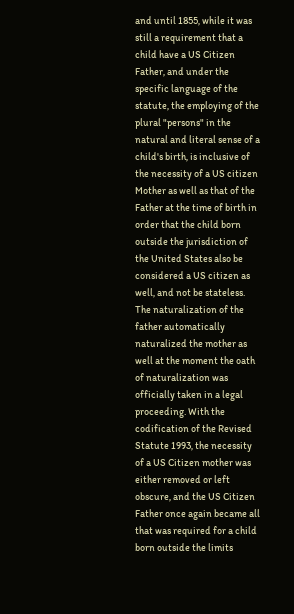and until 1855, while it was still a requirement that a child have a US Citizen Father, and under the specific language of the statute, the employing of the plural "persons" in the natural and literal sense of a child's birth, is inclusive of the necessity of a US citizen Mother as well as that of the Father at the time of birth in order that the child born outside the jurisdiction of the United States also be considered a US citizen as well, and not be stateless. The naturalization of the father automatically naturalized the mother as well at the moment the oath of naturalization was officially taken in a legal proceeding. With the codification of the Revised Statute 1993, the necessity of a US Citizen mother was either removed or left obscure, and the US Citizen Father once again became all that was required for a child born outside the limits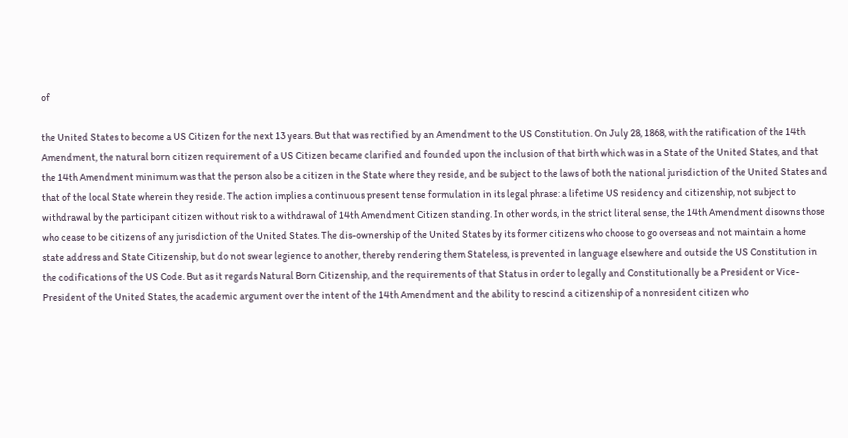of

the United States to become a US Citizen for the next 13 years. But that was rectified by an Amendment to the US Constitution. On July 28, 1868, with the ratification of the 14th Amendment, the natural born citizen requirement of a US Citizen became clarified and founded upon the inclusion of that birth which was in a State of the United States, and that the 14th Amendment minimum was that the person also be a citizen in the State where they reside, and be subject to the laws of both the national jurisdiction of the United States and that of the local State wherein they reside. The action implies a continuous present tense formulation in its legal phrase: a lifetime US residency and citizenship, not subject to withdrawal by the participant citizen without risk to a withdrawal of 14th Amendment Citizen standing. In other words, in the strict literal sense, the 14th Amendment disowns those who cease to be citizens of any jurisdiction of the United States. The dis-ownership of the United States by its former citizens who choose to go overseas and not maintain a home state address and State Citizenship, but do not swear legience to another, thereby rendering them Stateless, is prevented in language elsewhere and outside the US Constitution in the codifications of the US Code. But as it regards Natural Born Citizenship, and the requirements of that Status in order to legally and Constitutionally be a President or Vice-President of the United States, the academic argument over the intent of the 14th Amendment and the ability to rescind a citizenship of a nonresident citizen who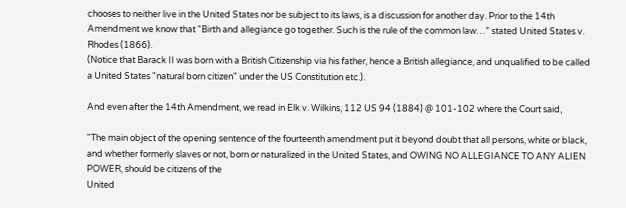chooses to neither live in the United States nor be subject to its laws, is a discussion for another day. Prior to the 14th Amendment we know that "Birth and allegiance go together. Such is the rule of the common law…” stated United States v. Rhodes (1866).
(Notice that Barack II was born with a British Citizenship via his father, hence a British allegiance, and unqualified to be called a United States "natural born citizen" under the US Constitution etc.).

And even after the 14th Amendment, we read in Elk v. Wilkins, 112 US 94 (1884) @ 101-102 where the Court said,

"The main object of the opening sentence of the fourteenth amendment put it beyond doubt that all persons, white or black, and whether formerly slaves or not, born or naturalized in the United States, and OWING NO ALLEGIANCE TO ANY ALIEN POWER, should be citizens of the
United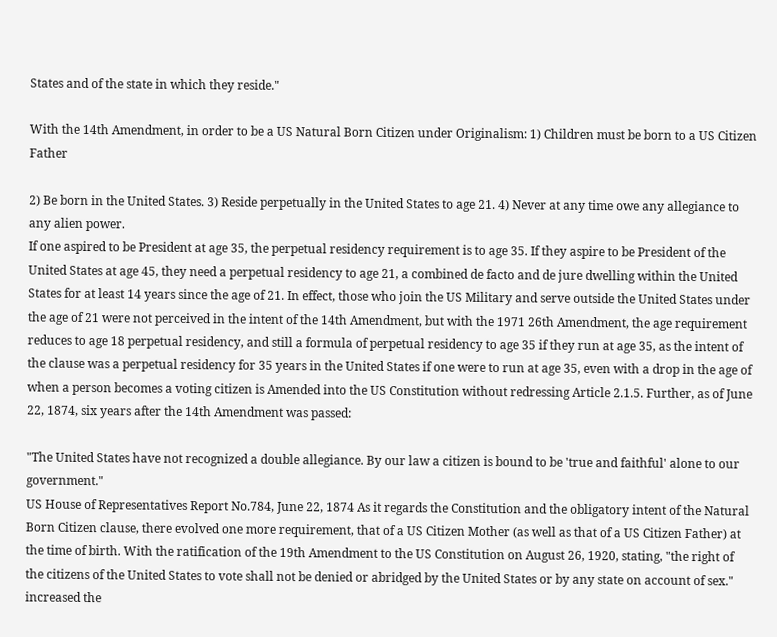States and of the state in which they reside."

With the 14th Amendment, in order to be a US Natural Born Citizen under Originalism: 1) Children must be born to a US Citizen Father

2) Be born in the United States. 3) Reside perpetually in the United States to age 21. 4) Never at any time owe any allegiance to any alien power.
If one aspired to be President at age 35, the perpetual residency requirement is to age 35. If they aspire to be President of the United States at age 45, they need a perpetual residency to age 21, a combined de facto and de jure dwelling within the United States for at least 14 years since the age of 21. In effect, those who join the US Military and serve outside the United States under the age of 21 were not perceived in the intent of the 14th Amendment, but with the 1971 26th Amendment, the age requirement reduces to age 18 perpetual residency, and still a formula of perpetual residency to age 35 if they run at age 35, as the intent of the clause was a perpetual residency for 35 years in the United States if one were to run at age 35, even with a drop in the age of when a person becomes a voting citizen is Amended into the US Constitution without redressing Article 2.1.5. Further, as of June 22, 1874, six years after the 14th Amendment was passed:

"The United States have not recognized a double allegiance. By our law a citizen is bound to be 'true and faithful' alone to our government."
US House of Representatives Report No.784, June 22, 1874 As it regards the Constitution and the obligatory intent of the Natural Born Citizen clause, there evolved one more requirement, that of a US Citizen Mother (as well as that of a US Citizen Father) at the time of birth. With the ratification of the 19th Amendment to the US Constitution on August 26, 1920, stating, "the right of the citizens of the United States to vote shall not be denied or abridged by the United States or by any state on account of sex." increased the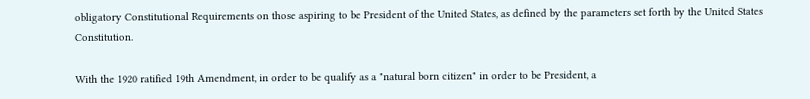obligatory Constitutional Requirements on those aspiring to be President of the United States, as defined by the parameters set forth by the United States Constitution.

With the 1920 ratified 19th Amendment, in order to be qualify as a "natural born citizen" in order to be President, a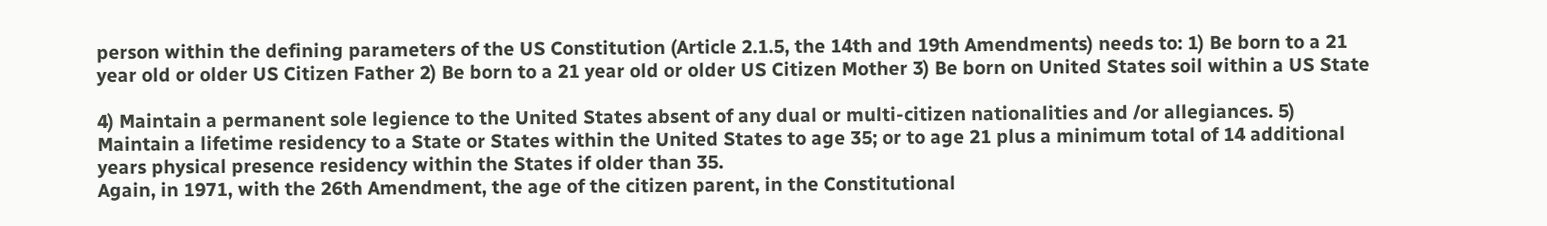person within the defining parameters of the US Constitution (Article 2.1.5, the 14th and 19th Amendments) needs to: 1) Be born to a 21 year old or older US Citizen Father 2) Be born to a 21 year old or older US Citizen Mother 3) Be born on United States soil within a US State

4) Maintain a permanent sole legience to the United States absent of any dual or multi-citizen nationalities and /or allegiances. 5) Maintain a lifetime residency to a State or States within the United States to age 35; or to age 21 plus a minimum total of 14 additional years physical presence residency within the States if older than 35.
Again, in 1971, with the 26th Amendment, the age of the citizen parent, in the Constitutional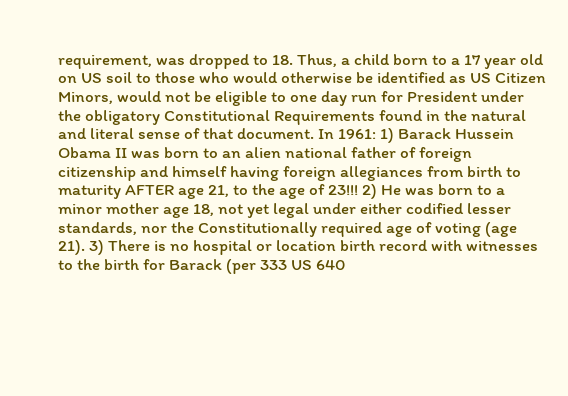requirement, was dropped to 18. Thus, a child born to a 17 year old on US soil to those who would otherwise be identified as US Citizen Minors, would not be eligible to one day run for President under the obligatory Constitutional Requirements found in the natural and literal sense of that document. In 1961: 1) Barack Hussein Obama II was born to an alien national father of foreign citizenship and himself having foreign allegiances from birth to maturity AFTER age 21, to the age of 23!!! 2) He was born to a minor mother age 18, not yet legal under either codified lesser standards, nor the Constitutionally required age of voting (age 21). 3) There is no hospital or location birth record with witnesses to the birth for Barack (per 333 US 640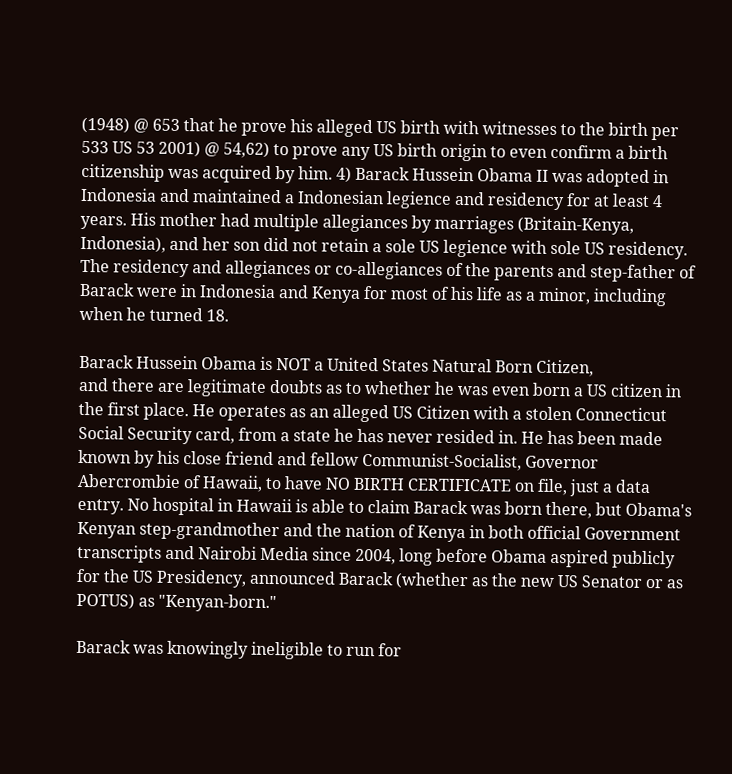(1948) @ 653 that he prove his alleged US birth with witnesses to the birth per 533 US 53 2001) @ 54,62) to prove any US birth origin to even confirm a birth citizenship was acquired by him. 4) Barack Hussein Obama II was adopted in Indonesia and maintained a Indonesian legience and residency for at least 4 years. His mother had multiple allegiances by marriages (Britain-Kenya, Indonesia), and her son did not retain a sole US legience with sole US residency. The residency and allegiances or co-allegiances of the parents and step-father of Barack were in Indonesia and Kenya for most of his life as a minor, including when he turned 18.

Barack Hussein Obama is NOT a United States Natural Born Citizen,
and there are legitimate doubts as to whether he was even born a US citizen in the first place. He operates as an alleged US Citizen with a stolen Connecticut Social Security card, from a state he has never resided in. He has been made known by his close friend and fellow Communist-Socialist, Governor Abercrombie of Hawaii, to have NO BIRTH CERTIFICATE on file, just a data entry. No hospital in Hawaii is able to claim Barack was born there, but Obama's Kenyan step-grandmother and the nation of Kenya in both official Government transcripts and Nairobi Media since 2004, long before Obama aspired publicly for the US Presidency, announced Barack (whether as the new US Senator or as POTUS) as "Kenyan-born."

Barack was knowingly ineligible to run for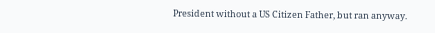President without a US Citizen Father, but ran anyway.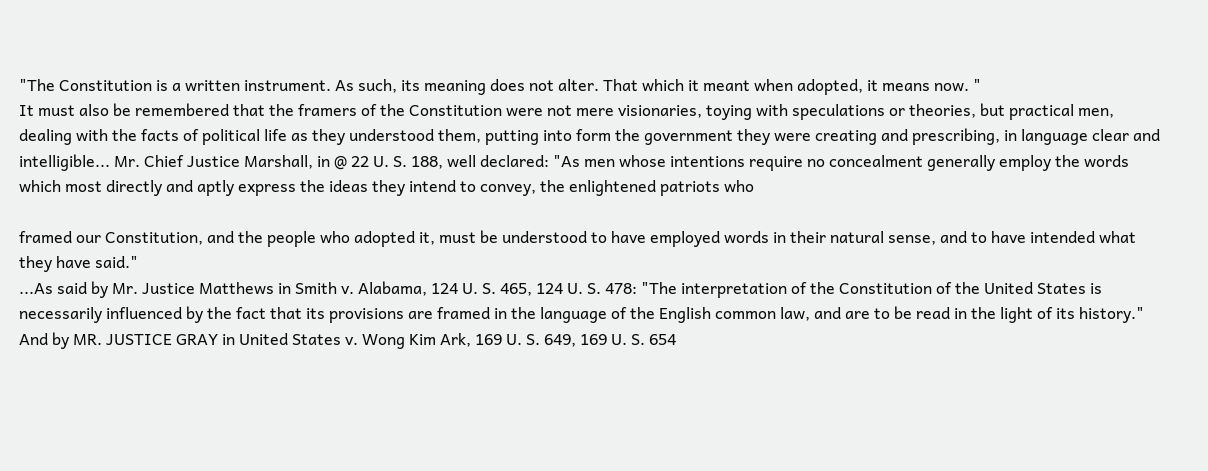"The Constitution is a written instrument. As such, its meaning does not alter. That which it meant when adopted, it means now. "
It must also be remembered that the framers of the Constitution were not mere visionaries, toying with speculations or theories, but practical men, dealing with the facts of political life as they understood them, putting into form the government they were creating and prescribing, in language clear and intelligible... Mr. Chief Justice Marshall, in @ 22 U. S. 188, well declared: "As men whose intentions require no concealment generally employ the words which most directly and aptly express the ideas they intend to convey, the enlightened patriots who

framed our Constitution, and the people who adopted it, must be understood to have employed words in their natural sense, and to have intended what they have said."
...As said by Mr. Justice Matthews in Smith v. Alabama, 124 U. S. 465, 124 U. S. 478: "The interpretation of the Constitution of the United States is necessarily influenced by the fact that its provisions are framed in the language of the English common law, and are to be read in the light of its history." And by MR. JUSTICE GRAY in United States v. Wong Kim Ark, 169 U. S. 649, 169 U. S. 654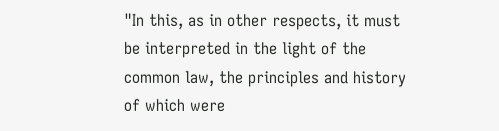"In this, as in other respects, it must be interpreted in the light of the common law, the principles and history of which were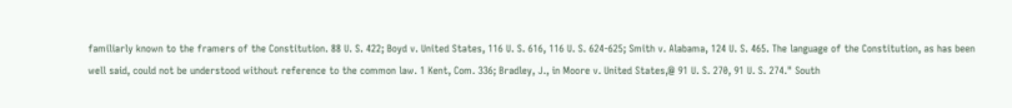familiarly known to the framers of the Constitution. 88 U. S. 422; Boyd v. United States, 116 U. S. 616, 116 U. S. 624-625; Smith v. Alabama, 124 U. S. 465. The language of the Constitution, as has been well said, could not be understood without reference to the common law. 1 Kent, Com. 336; Bradley, J., in Moore v. United States,@ 91 U. S. 270, 91 U. S. 274." South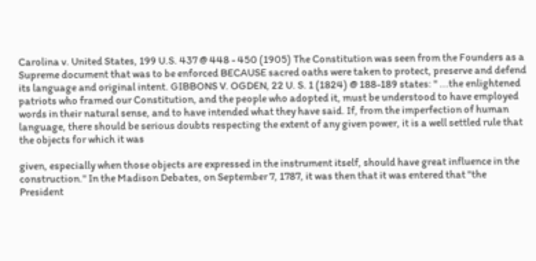Carolina v. United States, 199 U.S. 437 @ 448 - 450 (1905) The Constitution was seen from the Founders as a Supreme document that was to be enforced BECAUSE sacred oaths were taken to protect, preserve and defend its language and original intent. GIBBONS V. OGDEN, 22 U. S. 1 (1824) @ 188-189 states: " ...the enlightened patriots who framed our Constitution, and the people who adopted it, must be understood to have employed words in their natural sense, and to have intended what they have said. If, from the imperfection of human language, there should be serious doubts respecting the extent of any given power, it is a well settled rule that the objects for which it was

given, especially when those objects are expressed in the instrument itself, should have great influence in the construction." In the Madison Debates, on September 7, 1787, it was then that it was entered that "the President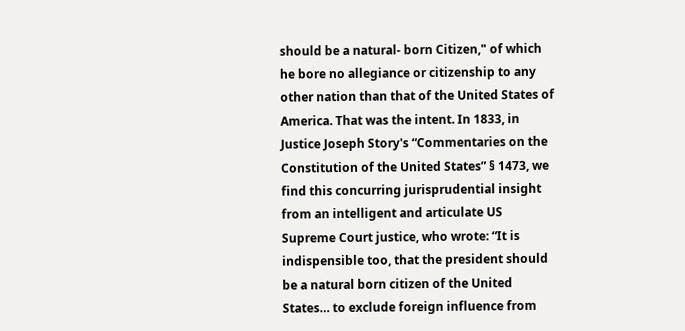should be a natural- born Citizen," of which he bore no allegiance or citizenship to any other nation than that of the United States of America. That was the intent. In 1833, in Justice Joseph Story's “Commentaries on the Constitution of the United States” § 1473, we find this concurring jurisprudential insight from an intelligent and articulate US Supreme Court justice, who wrote: “It is indispensible too, that the president should be a natural born citizen of the United States… to exclude foreign influence from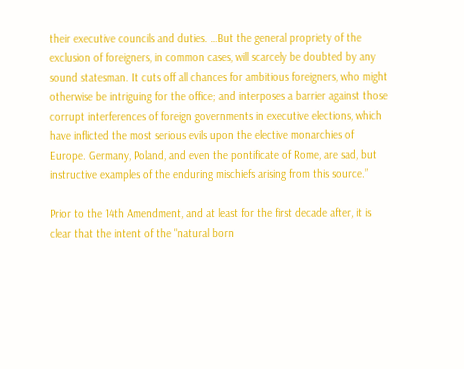their executive councils and duties. …But the general propriety of the exclusion of foreigners, in common cases, will scarcely be doubted by any sound statesman. It cuts off all chances for ambitious foreigners, who might otherwise be intriguing for the office; and interposes a barrier against those corrupt interferences of foreign governments in executive elections, which have inflicted the most serious evils upon the elective monarchies of Europe. Germany, Poland, and even the pontificate of Rome, are sad, but instructive examples of the enduring mischiefs arising from this source.”

Prior to the 14th Amendment, and at least for the first decade after, it is clear that the intent of the "natural born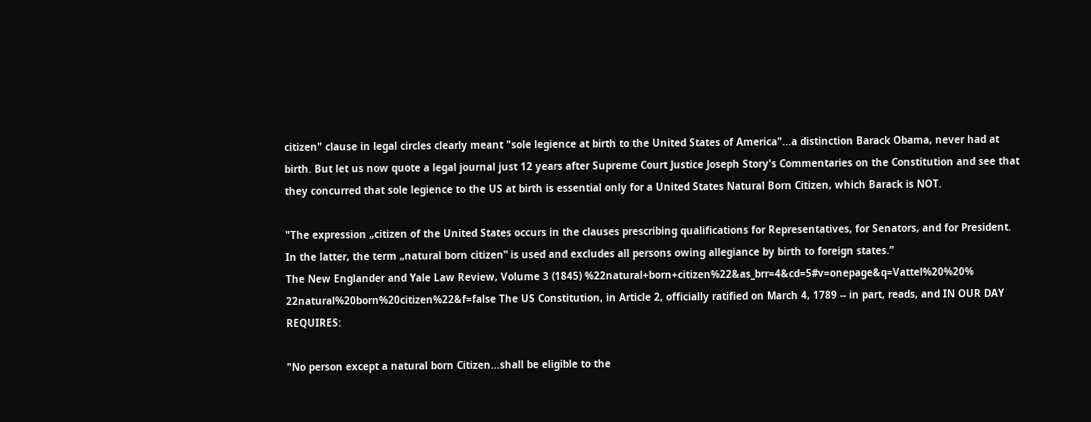citizen" clause in legal circles clearly meant "sole legience at birth to the United States of America"...a distinction Barack Obama, never had at birth. But let us now quote a legal journal just 12 years after Supreme Court Justice Joseph Story's Commentaries on the Constitution and see that they concurred that sole legience to the US at birth is essential only for a United States Natural Born Citizen, which Barack is NOT.

"The expression „citizen of the United States occurs in the clauses prescribing qualifications for Representatives, for Senators, and for President. In the latter, the term „natural born citizen‟ is used and excludes all persons owing allegiance by birth to foreign states.”
The New Englander and Yale Law Review, Volume 3 (1845) %22natural+born+citizen%22&as_brr=4&cd=5#v=onepage&q=Vattel%20%20% 22natural%20born%20citizen%22&f=false The US Constitution, in Article 2, officially ratified on March 4, 1789 -- in part, reads, and IN OUR DAY REQUIRES:

"No person except a natural born Citizen…shall be eligible to the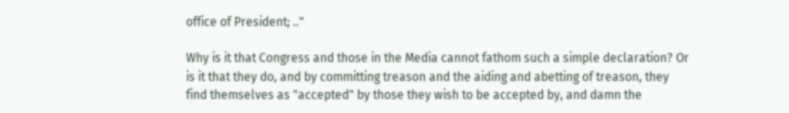office of President; .."

Why is it that Congress and those in the Media cannot fathom such a simple declaration? Or is it that they do, and by committing treason and the aiding and abetting of treason, they find themselves as "accepted" by those they wish to be accepted by, and damn the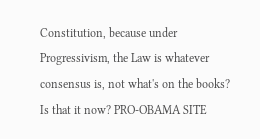Constitution, because under Progressivism, the Law is whatever consensus is, not what's on the books? Is that it now? PRO-OBAMA SITE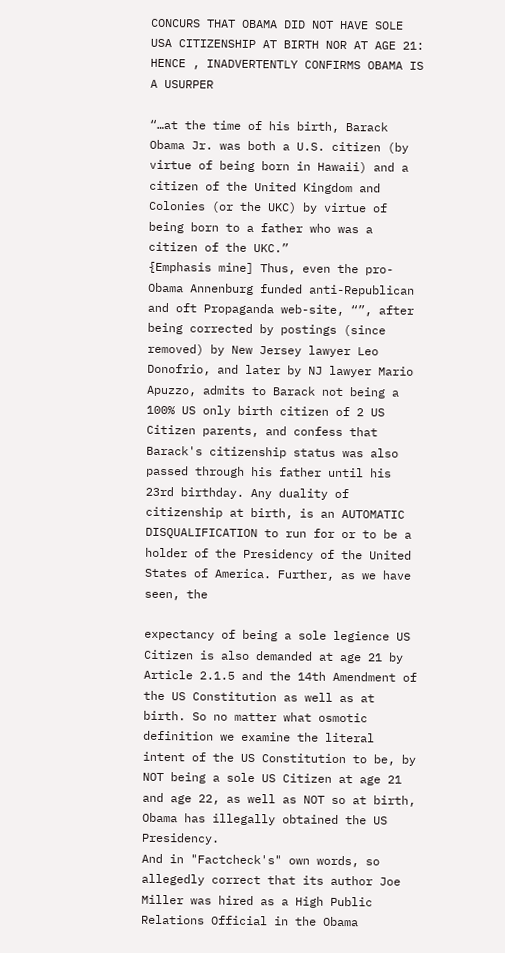CONCURS THAT OBAMA DID NOT HAVE SOLE USA CITIZENSHIP AT BIRTH NOR AT AGE 21: HENCE , INADVERTENTLY CONFIRMS OBAMA IS A USURPER

“…at the time of his birth, Barack Obama Jr. was both a U.S. citizen (by virtue of being born in Hawaii) and a citizen of the United Kingdom and Colonies (or the UKC) by virtue of being born to a father who was a citizen of the UKC.”
{Emphasis mine] Thus, even the pro-Obama Annenburg funded anti-Republican and oft Propaganda web-site, “”, after being corrected by postings (since removed) by New Jersey lawyer Leo Donofrio, and later by NJ lawyer Mario Apuzzo, admits to Barack not being a 100% US only birth citizen of 2 US Citizen parents, and confess that Barack's citizenship status was also passed through his father until his 23rd birthday. Any duality of citizenship at birth, is an AUTOMATIC DISQUALIFICATION to run for or to be a holder of the Presidency of the United States of America. Further, as we have seen, the

expectancy of being a sole legience US Citizen is also demanded at age 21 by Article 2.1.5 and the 14th Amendment of the US Constitution as well as at birth. So no matter what osmotic definition we examine the literal intent of the US Constitution to be, by NOT being a sole US Citizen at age 21 and age 22, as well as NOT so at birth, Obama has illegally obtained the US Presidency.
And in "Factcheck's" own words, so allegedly correct that its author Joe Miller was hired as a High Public Relations Official in the Obama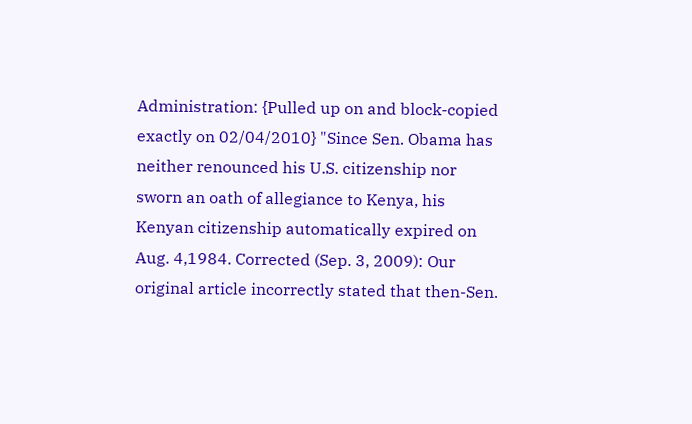Administration: {Pulled up on and block-copied exactly on 02/04/2010} "Since Sen. Obama has neither renounced his U.S. citizenship nor sworn an oath of allegiance to Kenya, his Kenyan citizenship automatically expired on Aug. 4,1984. Corrected (Sep. 3, 2009): Our original article incorrectly stated that then-Sen.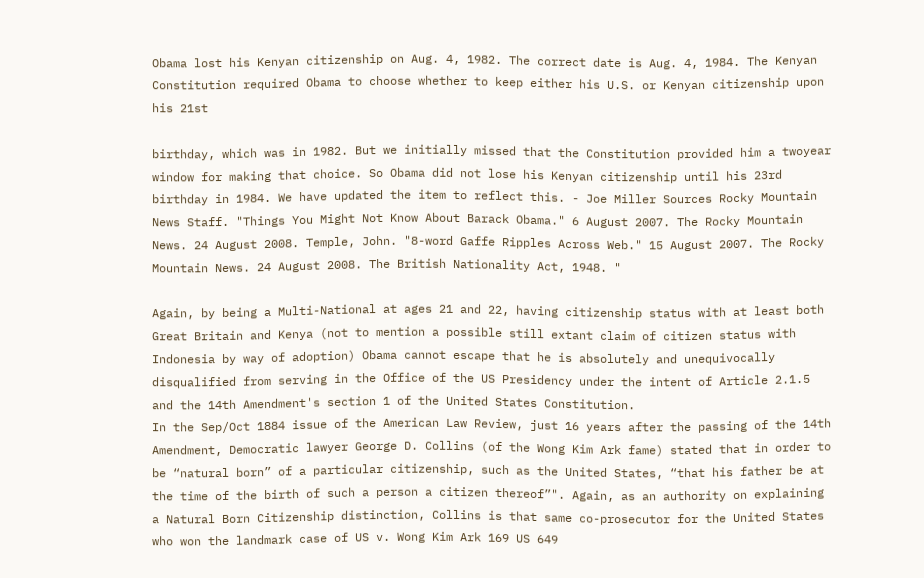Obama lost his Kenyan citizenship on Aug. 4, 1982. The correct date is Aug. 4, 1984. The Kenyan Constitution required Obama to choose whether to keep either his U.S. or Kenyan citizenship upon his 21st

birthday, which was in 1982. But we initially missed that the Constitution provided him a twoyear window for making that choice. So Obama did not lose his Kenyan citizenship until his 23rd birthday in 1984. We have updated the item to reflect this. - Joe Miller Sources Rocky Mountain News Staff. "Things You Might Not Know About Barack Obama." 6 August 2007. The Rocky Mountain News. 24 August 2008. Temple, John. "8-word Gaffe Ripples Across Web." 15 August 2007. The Rocky Mountain News. 24 August 2008. The British Nationality Act, 1948. "

Again, by being a Multi-National at ages 21 and 22, having citizenship status with at least both Great Britain and Kenya (not to mention a possible still extant claim of citizen status with Indonesia by way of adoption) Obama cannot escape that he is absolutely and unequivocally disqualified from serving in the Office of the US Presidency under the intent of Article 2.1.5 and the 14th Amendment's section 1 of the United States Constitution.
In the Sep/Oct 1884 issue of the American Law Review, just 16 years after the passing of the 14th Amendment, Democratic lawyer George D. Collins (of the Wong Kim Ark fame) stated that in order to be “natural born” of a particular citizenship, such as the United States, “that his father be at the time of the birth of such a person a citizen thereof”". Again, as an authority on explaining a Natural Born Citizenship distinction, Collins is that same co-prosecutor for the United States who won the landmark case of US v. Wong Kim Ark 169 US 649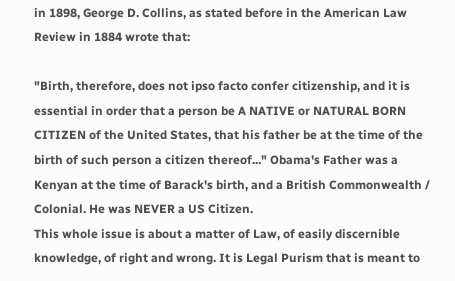in 1898, George D. Collins, as stated before in the American Law Review in 1884 wrote that:

"Birth, therefore, does not ipso facto confer citizenship, and it is essential in order that a person be A NATIVE or NATURAL BORN CITIZEN of the United States, that his father be at the time of the birth of such person a citizen thereof..." Obama's Father was a Kenyan at the time of Barack's birth, and a British Commonwealth / Colonial. He was NEVER a US Citizen.
This whole issue is about a matter of Law, of easily discernible knowledge, of right and wrong. It is Legal Purism that is meant to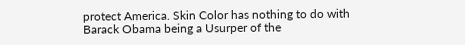protect America. Skin Color has nothing to do with Barack Obama being a Usurper of the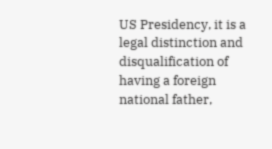US Presidency, it is a legal distinction and disqualification of having a foreign national father,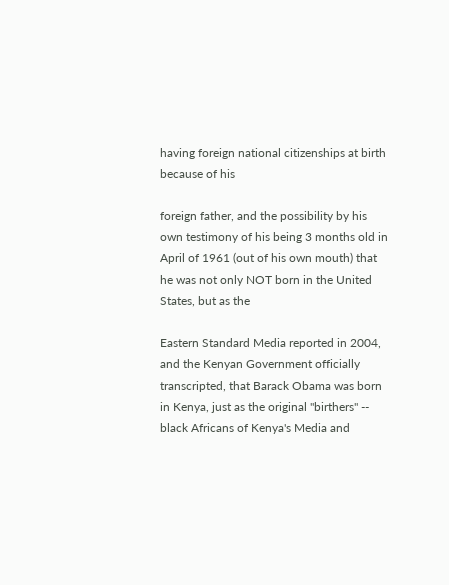having foreign national citizenships at birth because of his

foreign father, and the possibility by his own testimony of his being 3 months old in April of 1961 (out of his own mouth) that he was not only NOT born in the United States, but as the

Eastern Standard Media reported in 2004, and the Kenyan Government officially transcripted, that Barack Obama was born in Kenya, just as the original "birthers" -- black Africans of Kenya's Media and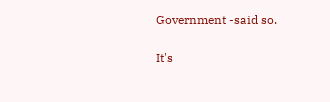Government -said so.

It's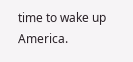time to wake up America.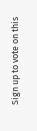Sign up to vote on this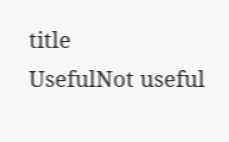title
UsefulNot useful